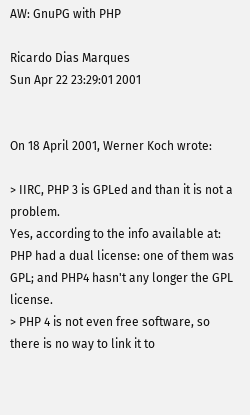AW: GnuPG with PHP

Ricardo Dias Marques
Sun Apr 22 23:29:01 2001


On 18 April 2001, Werner Koch wrote:

> IIRC, PHP 3 is GPLed and than it is not a problem.
Yes, according to the info available at: PHP had a dual license: one of them was GPL; and PHP4 hasn't any longer the GPL license.
> PHP 4 is not even free software, so there is no way to link it to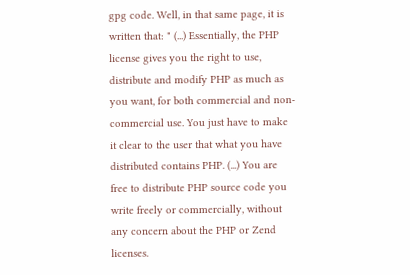gpg code. Well, in that same page, it is written that: " (...) Essentially, the PHP license gives you the right to use, distribute and modify PHP as much as you want, for both commercial and non-commercial use. You just have to make it clear to the user that what you have distributed contains PHP. (...) You are free to distribute PHP source code you write freely or commercially, without any concern about the PHP or Zend licenses.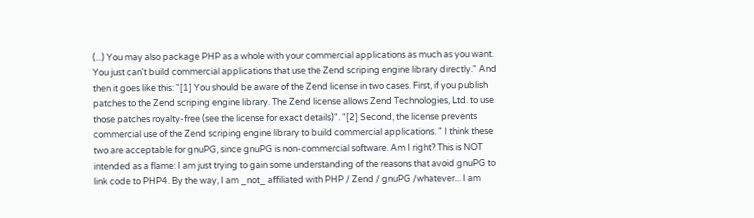(...) You may also package PHP as a whole with your commercial applications as much as you want. You just can't build commercial applications that use the Zend scriping engine library directly." And then it goes like this: "[1] You should be aware of the Zend license in two cases. First, if you publish patches to the Zend scriping engine library. The Zend license allows Zend Technologies, Ltd. to use those patches royalty-free (see the license for exact details)". "[2] Second, the license prevents commercial use of the Zend scriping engine library to build commercial applications. " I think these two are acceptable for gnuPG, since gnuPG is non-commercial software. Am I right? This is NOT intended as a flame: I am just trying to gain some understanding of the reasons that avoid gnuPG to link code to PHP4. By the way, I am _not_ affiliated with PHP / Zend / gnuPG /whatever... I am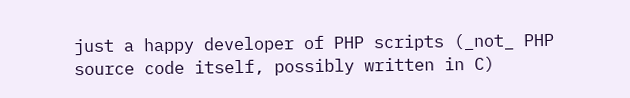just a happy developer of PHP scripts (_not_ PHP source code itself, possibly written in C)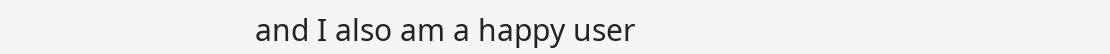and I also am a happy user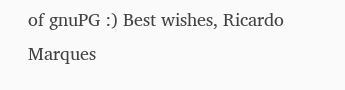of gnuPG :) Best wishes, Ricardo Marques